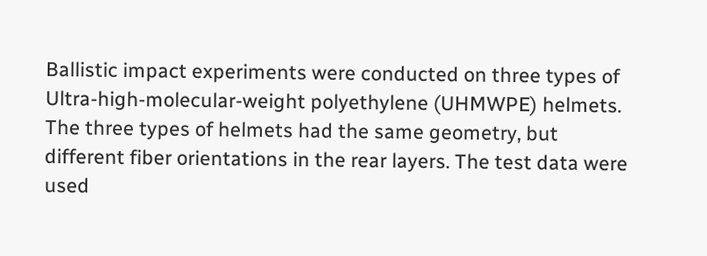Ballistic impact experiments were conducted on three types of Ultra-high-molecular-weight polyethylene (UHMWPE) helmets. The three types of helmets had the same geometry, but different fiber orientations in the rear layers. The test data were used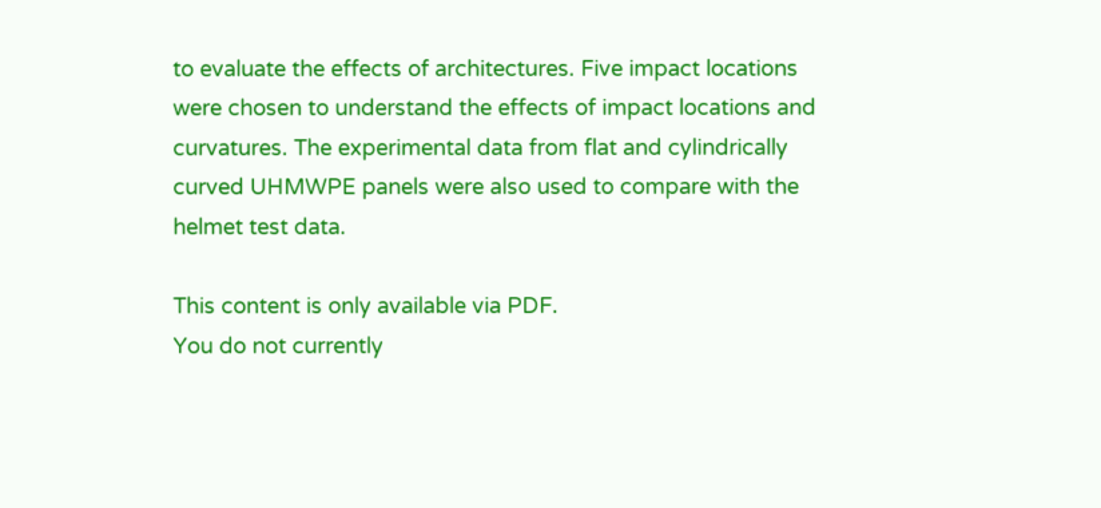to evaluate the effects of architectures. Five impact locations were chosen to understand the effects of impact locations and curvatures. The experimental data from flat and cylindrically curved UHMWPE panels were also used to compare with the helmet test data.

This content is only available via PDF.
You do not currently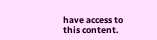have access to this content.